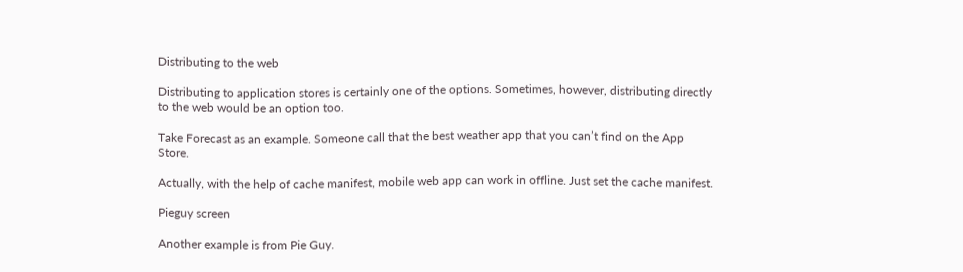Distributing to the web

Distributing to application stores is certainly one of the options. Sometimes, however, distributing directly to the web would be an option too.

Take Forecast as an example. Someone call that the best weather app that you can’t find on the App Store.

Actually, with the help of cache manifest, mobile web app can work in offline. Just set the cache manifest.

Pieguy screen

Another example is from Pie Guy.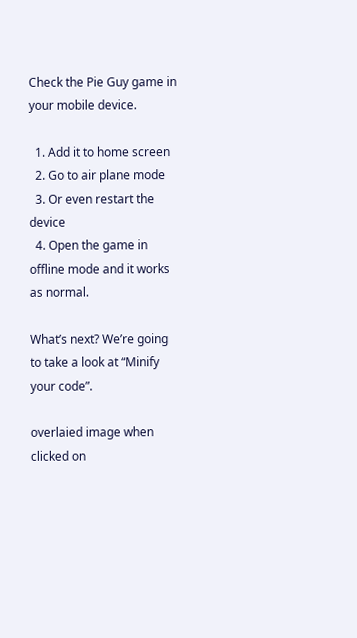Check the Pie Guy game in your mobile device.

  1. Add it to home screen
  2. Go to air plane mode
  3. Or even restart the device
  4. Open the game in offline mode and it works as normal.

What’s next? We’re going to take a look at “Minify your code”.

overlaied image when clicked on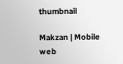thumbnail

Makzan | Mobile web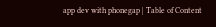app dev with phonegap | Table of Content